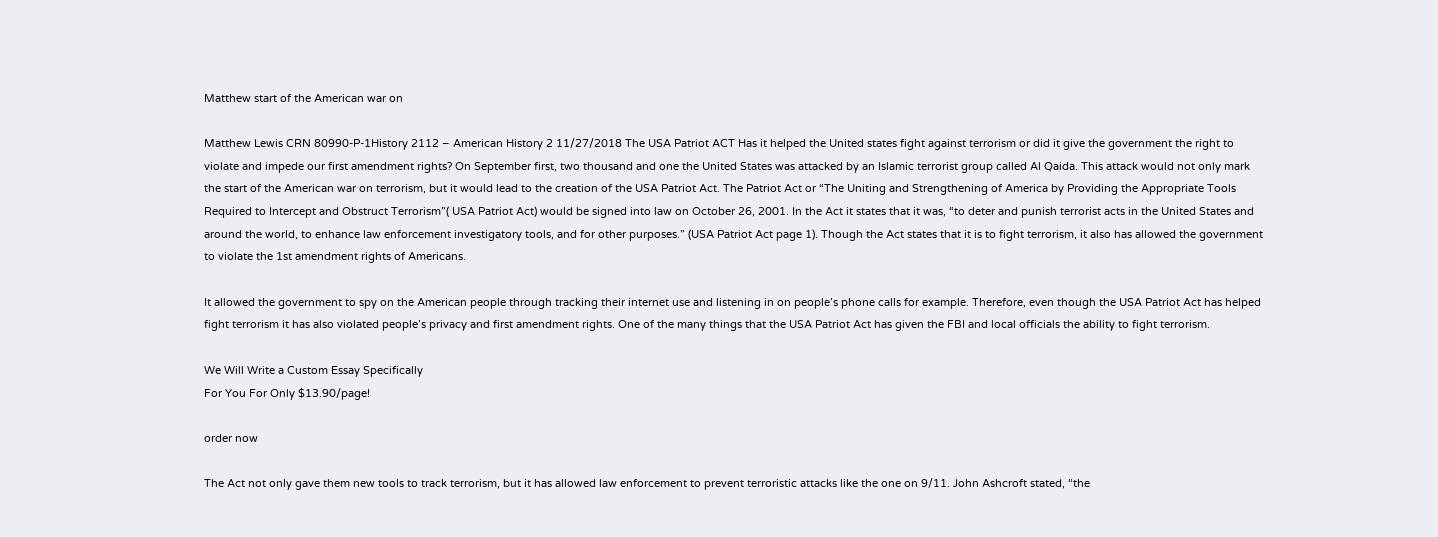Matthew start of the American war on

Matthew Lewis CRN 80990-P-1History 2112 – American History 2 11/27/2018 The USA Patriot ACT Has it helped the United states fight against terrorism or did it give the government the right to violate and impede our first amendment rights? On September first, two thousand and one the United States was attacked by an Islamic terrorist group called Al Qaida. This attack would not only mark the start of the American war on terrorism, but it would lead to the creation of the USA Patriot Act. The Patriot Act or “The Uniting and Strengthening of America by Providing the Appropriate Tools Required to Intercept and Obstruct Terrorism”( USA Patriot Act) would be signed into law on October 26, 2001. In the Act it states that it was, “to deter and punish terrorist acts in the United States and around the world, to enhance law enforcement investigatory tools, and for other purposes.” (USA Patriot Act page 1). Though the Act states that it is to fight terrorism, it also has allowed the government to violate the 1st amendment rights of Americans.

It allowed the government to spy on the American people through tracking their internet use and listening in on people’s phone calls for example. Therefore, even though the USA Patriot Act has helped fight terrorism it has also violated people’s privacy and first amendment rights. One of the many things that the USA Patriot Act has given the FBI and local officials the ability to fight terrorism.

We Will Write a Custom Essay Specifically
For You For Only $13.90/page!

order now

The Act not only gave them new tools to track terrorism, but it has allowed law enforcement to prevent terroristic attacks like the one on 9/11. John Ashcroft stated, “the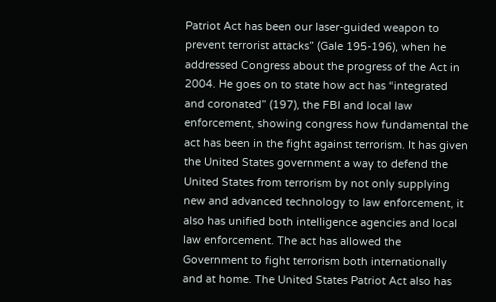Patriot Act has been our laser-guided weapon to prevent terrorist attacks” (Gale 195-196), when he addressed Congress about the progress of the Act in 2004. He goes on to state how act has “integrated and coronated” (197), the FBI and local law enforcement, showing congress how fundamental the act has been in the fight against terrorism. It has given the United States government a way to defend the United States from terrorism by not only supplying new and advanced technology to law enforcement, it also has unified both intelligence agencies and local law enforcement. The act has allowed the Government to fight terrorism both internationally and at home. The United States Patriot Act also has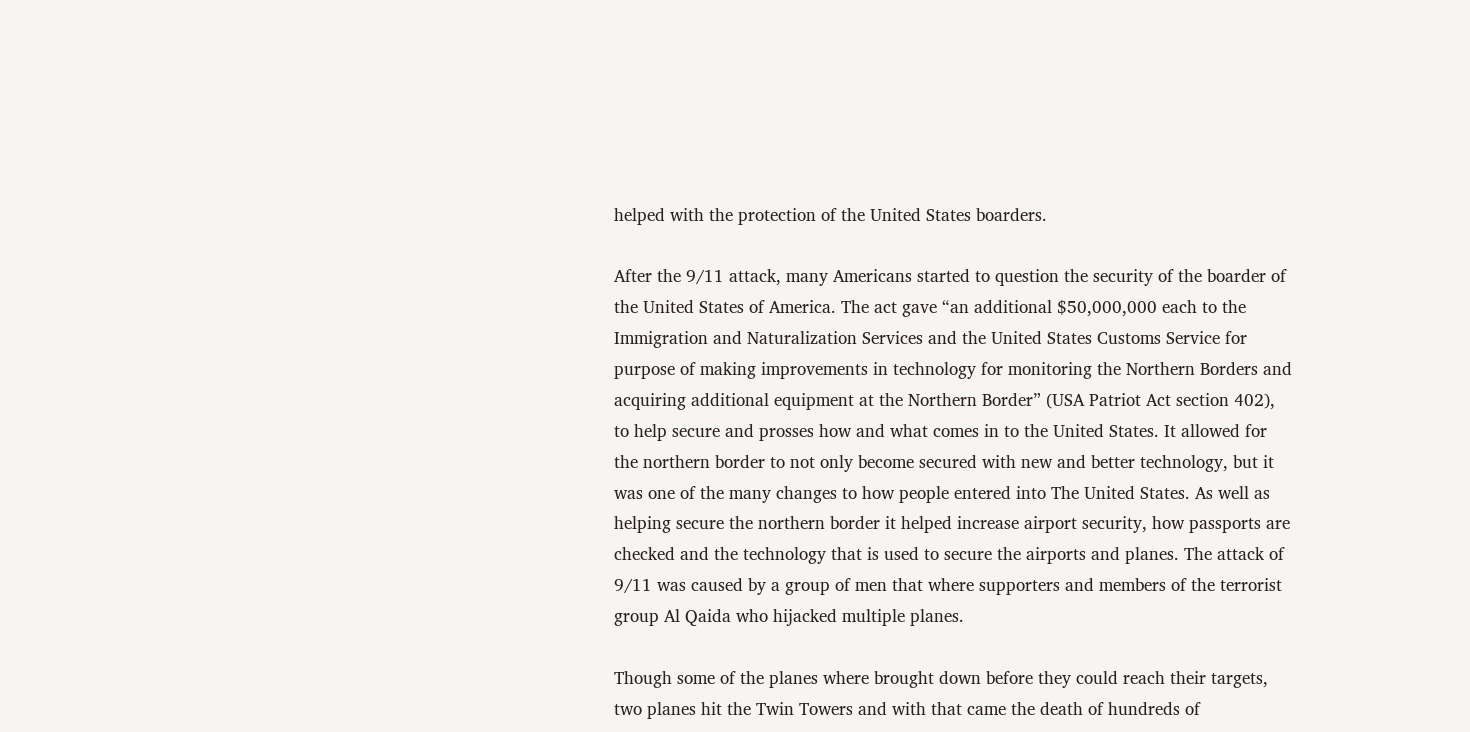helped with the protection of the United States boarders.

After the 9/11 attack, many Americans started to question the security of the boarder of the United States of America. The act gave “an additional $50,000,000 each to the Immigration and Naturalization Services and the United States Customs Service for purpose of making improvements in technology for monitoring the Northern Borders and acquiring additional equipment at the Northern Border” (USA Patriot Act section 402), to help secure and prosses how and what comes in to the United States. It allowed for the northern border to not only become secured with new and better technology, but it was one of the many changes to how people entered into The United States. As well as helping secure the northern border it helped increase airport security, how passports are checked and the technology that is used to secure the airports and planes. The attack of 9/11 was caused by a group of men that where supporters and members of the terrorist group Al Qaida who hijacked multiple planes.

Though some of the planes where brought down before they could reach their targets, two planes hit the Twin Towers and with that came the death of hundreds of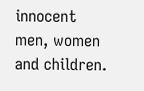innocent men, women and children.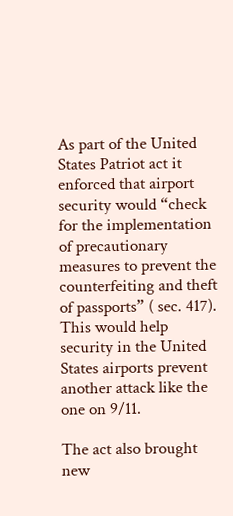As part of the United States Patriot act it enforced that airport security would “check for the implementation of precautionary measures to prevent the counterfeiting and theft of passports” ( sec. 417). This would help security in the United States airports prevent another attack like the one on 9/11.

The act also brought new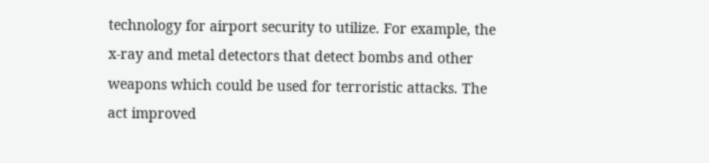technology for airport security to utilize. For example, the x-ray and metal detectors that detect bombs and other weapons which could be used for terroristic attacks. The act improved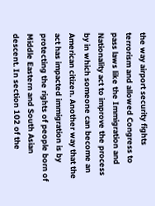the way airport security fights terrorism and allowed Congress to pass laws like the Immigration and Nationality act to improve the process by in which someone can become an American citizen. Another way that the act has impacted immigration is by protecting the rights of people born of Middle Eastern and South Asian descent. In section 102 of the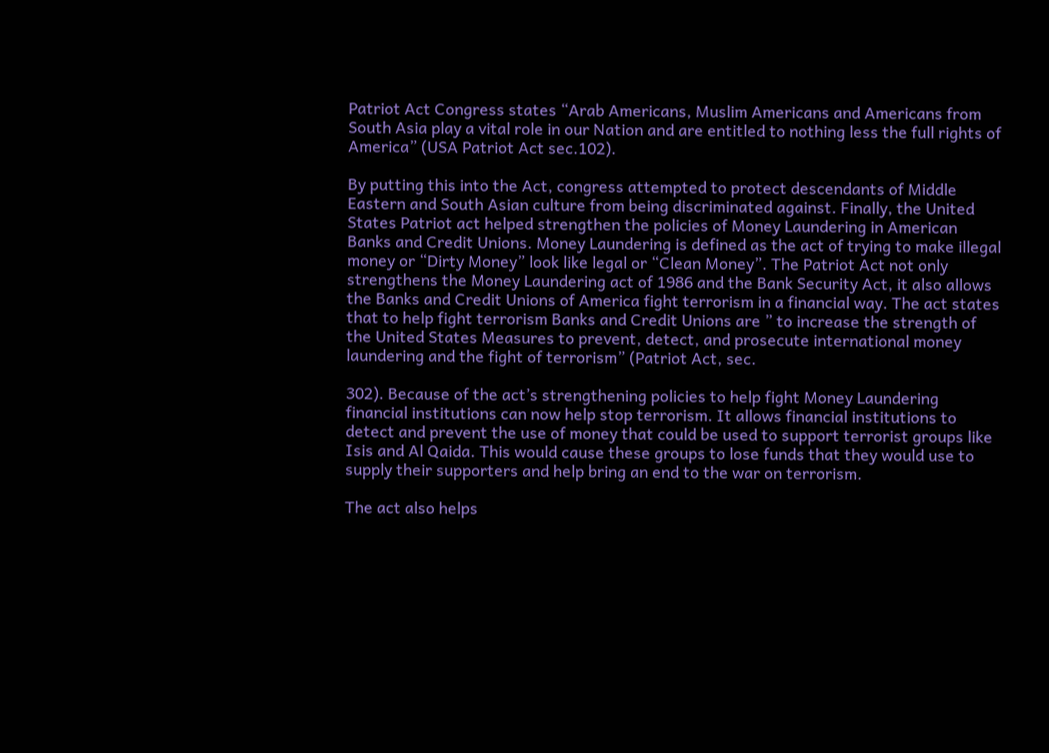Patriot Act Congress states “Arab Americans, Muslim Americans and Americans from South Asia play a vital role in our Nation and are entitled to nothing less the full rights of America” (USA Patriot Act sec.102).

By putting this into the Act, congress attempted to protect descendants of Middle Eastern and South Asian culture from being discriminated against. Finally, the United States Patriot act helped strengthen the policies of Money Laundering in American Banks and Credit Unions. Money Laundering is defined as the act of trying to make illegal money or “Dirty Money” look like legal or “Clean Money”. The Patriot Act not only strengthens the Money Laundering act of 1986 and the Bank Security Act, it also allows the Banks and Credit Unions of America fight terrorism in a financial way. The act states that to help fight terrorism Banks and Credit Unions are ” to increase the strength of the United States Measures to prevent, detect, and prosecute international money laundering and the fight of terrorism” (Patriot Act, sec.

302). Because of the act’s strengthening policies to help fight Money Laundering financial institutions can now help stop terrorism. It allows financial institutions to detect and prevent the use of money that could be used to support terrorist groups like Isis and Al Qaida. This would cause these groups to lose funds that they would use to supply their supporters and help bring an end to the war on terrorism.

The act also helps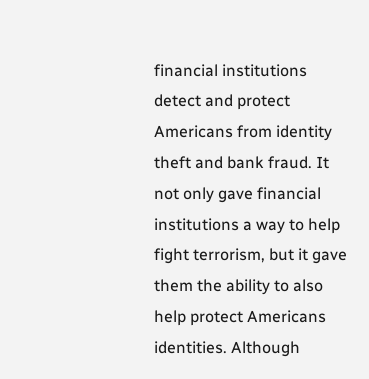financial institutions detect and protect Americans from identity theft and bank fraud. It not only gave financial institutions a way to help fight terrorism, but it gave them the ability to also help protect Americans identities. Although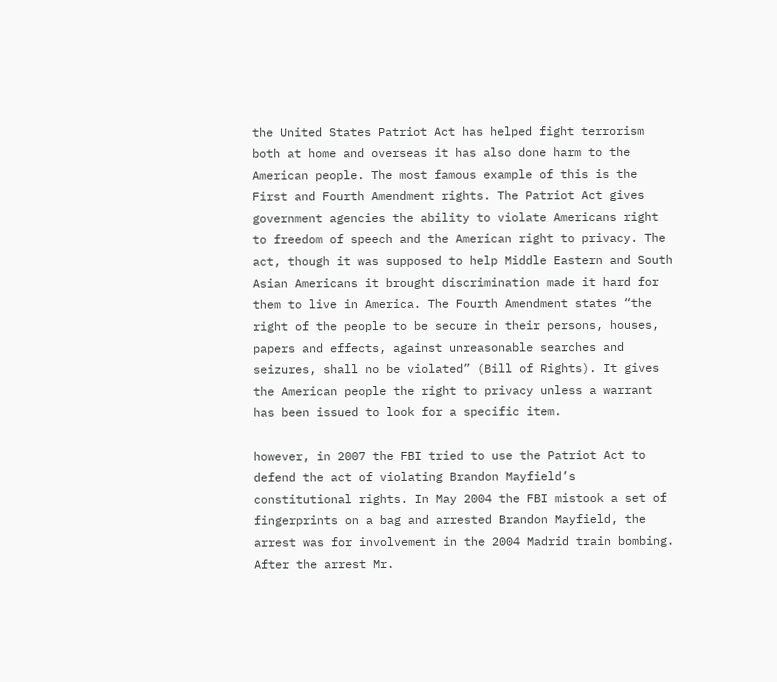the United States Patriot Act has helped fight terrorism both at home and overseas it has also done harm to the American people. The most famous example of this is the First and Fourth Amendment rights. The Patriot Act gives government agencies the ability to violate Americans right to freedom of speech and the American right to privacy. The act, though it was supposed to help Middle Eastern and South Asian Americans it brought discrimination made it hard for them to live in America. The Fourth Amendment states “the right of the people to be secure in their persons, houses, papers and effects, against unreasonable searches and seizures, shall no be violated” (Bill of Rights). It gives the American people the right to privacy unless a warrant has been issued to look for a specific item.

however, in 2007 the FBI tried to use the Patriot Act to defend the act of violating Brandon Mayfield’s constitutional rights. In May 2004 the FBI mistook a set of fingerprints on a bag and arrested Brandon Mayfield, the arrest was for involvement in the 2004 Madrid train bombing. After the arrest Mr.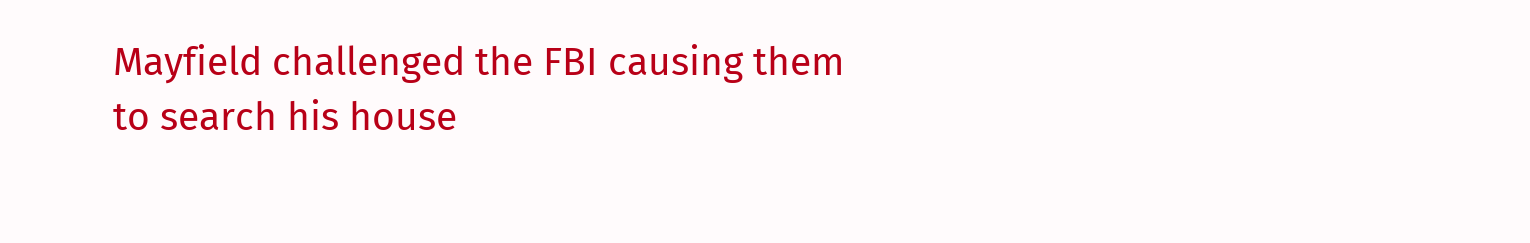Mayfield challenged the FBI causing them to search his house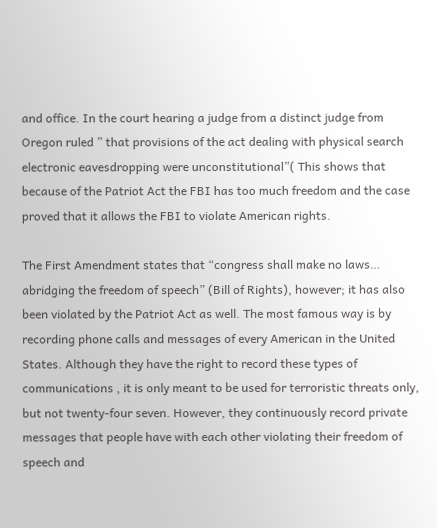and office. In the court hearing a judge from a distinct judge from Oregon ruled ” that provisions of the act dealing with physical search electronic eavesdropping were unconstitutional”( This shows that because of the Patriot Act the FBI has too much freedom and the case proved that it allows the FBI to violate American rights.

The First Amendment states that “congress shall make no laws… abridging the freedom of speech” (Bill of Rights), however; it has also been violated by the Patriot Act as well. The most famous way is by recording phone calls and messages of every American in the United States. Although they have the right to record these types of communications , it is only meant to be used for terroristic threats only, but not twenty-four seven. However, they continuously record private messages that people have with each other violating their freedom of speech and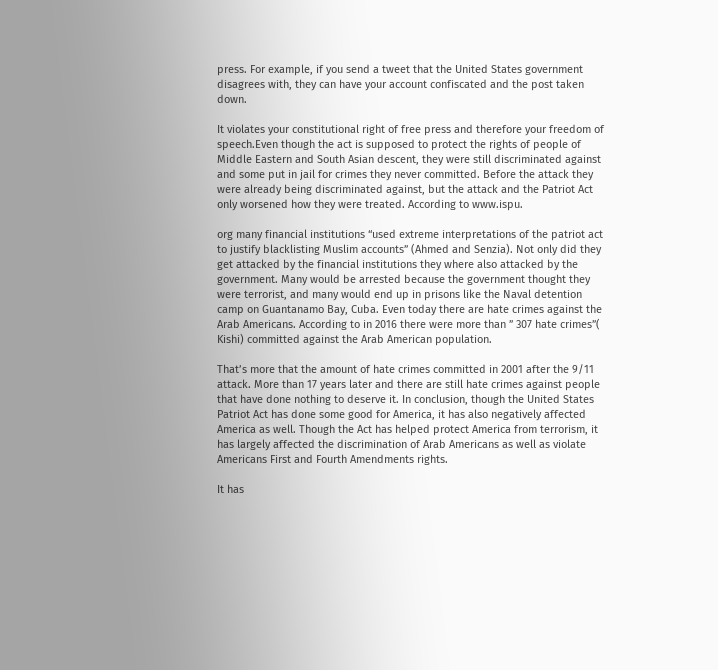press. For example, if you send a tweet that the United States government disagrees with, they can have your account confiscated and the post taken down.

It violates your constitutional right of free press and therefore your freedom of speech.Even though the act is supposed to protect the rights of people of Middle Eastern and South Asian descent, they were still discriminated against and some put in jail for crimes they never committed. Before the attack they were already being discriminated against, but the attack and the Patriot Act only worsened how they were treated. According to www.ispu.

org many financial institutions “used extreme interpretations of the patriot act to justify blacklisting Muslim accounts” (Ahmed and Senzia). Not only did they get attacked by the financial institutions they where also attacked by the government. Many would be arrested because the government thought they were terrorist, and many would end up in prisons like the Naval detention camp on Guantanamo Bay, Cuba. Even today there are hate crimes against the Arab Americans. According to in 2016 there were more than ” 307 hate crimes”( Kishi) committed against the Arab American population.

That’s more that the amount of hate crimes committed in 2001 after the 9/11 attack. More than 17 years later and there are still hate crimes against people that have done nothing to deserve it. In conclusion, though the United States Patriot Act has done some good for America, it has also negatively affected America as well. Though the Act has helped protect America from terrorism, it has largely affected the discrimination of Arab Americans as well as violate Americans First and Fourth Amendments rights.

It has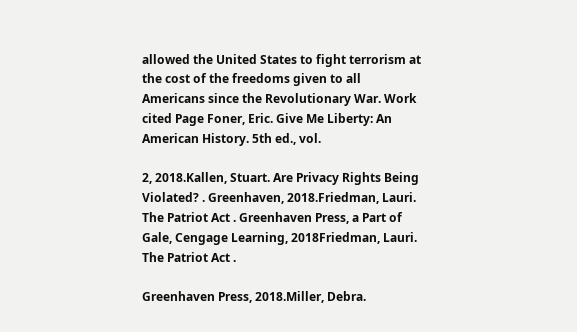allowed the United States to fight terrorism at the cost of the freedoms given to all Americans since the Revolutionary War. Work cited Page Foner, Eric. Give Me Liberty: An American History. 5th ed., vol.

2, 2018.Kallen, Stuart. Are Privacy Rights Being Violated? . Greenhaven, 2018.Friedman, Lauri. The Patriot Act . Greenhaven Press, a Part of Gale, Cengage Learning, 2018Friedman, Lauri. The Patriot Act .

Greenhaven Press, 2018.Miller, Debra.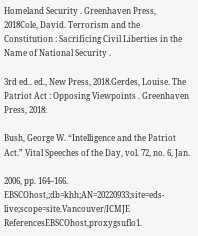Homeland Security . Greenhaven Press, 2018Cole, David. Terrorism and the Constitution : Sacrificing Civil Liberties in the Name of National Security .

3rd ed.. ed., New Press, 2018.Gerdes, Louise. The Patriot Act : Opposing Viewpoints . Greenhaven Press, 2018.

Bush, George W. “Intelligence and the Patriot Act.” Vital Speeches of the Day, vol. 72, no. 6, Jan.

2006, pp. 164–166. EBSCOhost,;db=khh;AN=20220933;site=eds-live;scope=site.Vancouver/ICMJE ReferencesEBSCOhost,proxygsuflo1.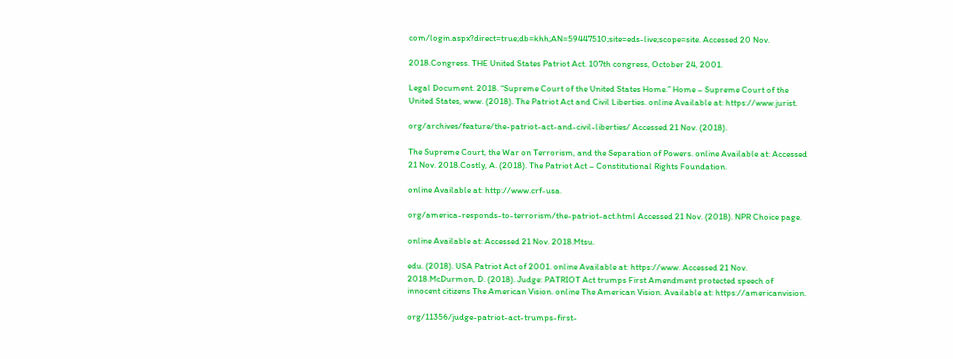com/login.aspx?direct=true;db=khh;AN=59447510;site=eds-live;scope=site. Accessed 20 Nov.

2018.Congress. THE United States Patriot Act. 107th congress, October 24, 2001.

Legal Document. 2018. “Supreme Court of the United States Home.” Home – Supreme Court of the United States, www. (2018). The Patriot Act and Civil Liberties. online Available at: https://www.jurist.

org/archives/feature/the-patriot-act-and-civil-liberties/ Accessed 21 Nov. (2018).

The Supreme Court, the War on Terrorism, and the Separation of Powers. online Available at: Accessed 21 Nov. 2018.Costly, A. (2018). The Patriot Act – Constitutional Rights Foundation.

online Available at: http://www.crf-usa.

org/america-responds-to-terrorism/the-patriot-act.html Accessed 21 Nov. (2018). NPR Choice page.

online Available at: Accessed 21 Nov. 2018.Mtsu.

edu. (2018). USA Patriot Act of 2001. online Available at: https://www. Accessed 21 Nov. 2018.McDurmon, D. (2018). Judge: PATRIOT Act trumps First Amendment protected speech of innocent citizens The American Vision. online The American Vision. Available at: https://americanvision.

org/11356/judge-patriot-act-trumps-first-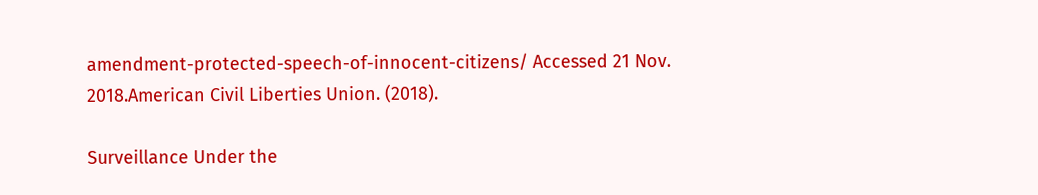amendment-protected-speech-of-innocent-citizens/ Accessed 21 Nov. 2018.American Civil Liberties Union. (2018).

Surveillance Under the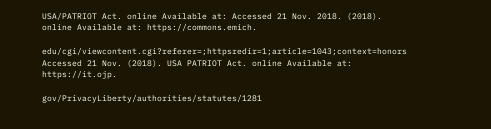USA/PATRIOT Act. online Available at: Accessed 21 Nov. 2018. (2018). online Available at: https://commons.emich.

edu/cgi/viewcontent.cgi?referer=;httpsredir=1;article=1043;context=honors Accessed 21 Nov. (2018). USA PATRIOT Act. online Available at: https://it.ojp.

gov/PrivacyLiberty/authorities/statutes/1281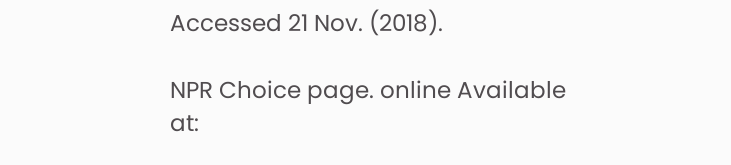Accessed 21 Nov. (2018).

NPR Choice page. online Available at: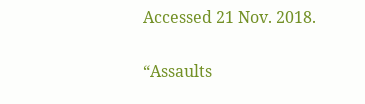Accessed 21 Nov. 2018.

“Assaults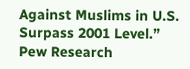Against Muslims in U.S. Surpass 2001 Level.” Pew Research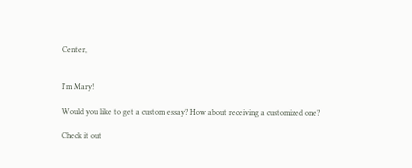Center,


I'm Mary!

Would you like to get a custom essay? How about receiving a customized one?

Check it out